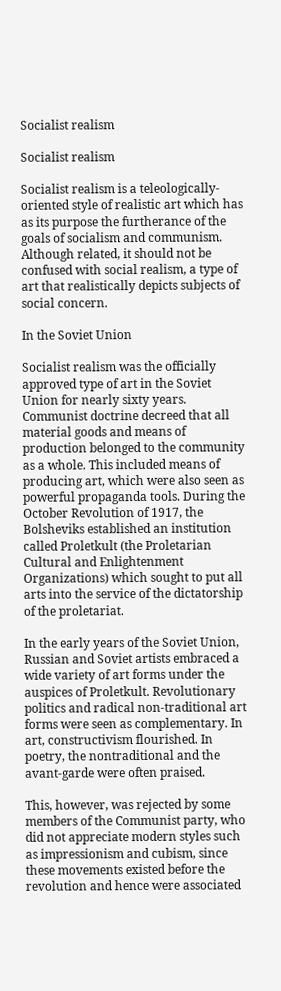Socialist realism

Socialist realism

Socialist realism is a teleologically-oriented style of realistic art which has as its purpose the furtherance of the goals of socialism and communism. Although related, it should not be confused with social realism, a type of art that realistically depicts subjects of social concern.

In the Soviet Union

Socialist realism was the officially approved type of art in the Soviet Union for nearly sixty years. Communist doctrine decreed that all material goods and means of production belonged to the community as a whole. This included means of producing art, which were also seen as powerful propaganda tools. During the October Revolution of 1917, the Bolsheviks established an institution called Proletkult (the Proletarian Cultural and Enlightenment Organizations) which sought to put all arts into the service of the dictatorship of the proletariat.

In the early years of the Soviet Union, Russian and Soviet artists embraced a wide variety of art forms under the auspices of Proletkult. Revolutionary politics and radical non-traditional art forms were seen as complementary. In art, constructivism flourished. In poetry, the nontraditional and the avant-garde were often praised.

This, however, was rejected by some members of the Communist party, who did not appreciate modern styles such as impressionism and cubism, since these movements existed before the revolution and hence were associated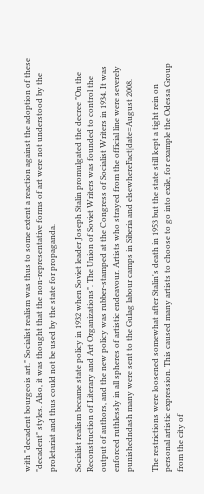with "decadent bourgeois art." Socialist realism was thus to some extent a reaction against the adoption of these "decadent" styles. Also, it was thought that the non-representative forms of art were not understood by the proletariat and thus could not be used by the state for propaganda.

Socialist realism became state policy in 1932 when Soviet leader Joseph Stalin promulgated the decree "On the Reconstruction of Literary and Art Organizations". The Union of Soviet Writers was founded to control the output of authors, and the new policy was rubber-stamped at the Congress of Socialist Writers in 1934. It was enforced ruthlessly in all spheres of artistic endeavour. Artists who strayed from the official line were severely punishedndash many were sent to the Gulag labour camps in Siberia and elsewhereFact|date=August 2008.

The restrictions were loosened somewhat after Stalin's death in 1953 but the state still kept a tight rein on personal artistic expression. This caused many artists to choose to go into exile, for example the Odessa Group from the city of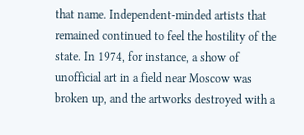that name. Independent-minded artists that remained continued to feel the hostility of the state. In 1974, for instance, a show of unofficial art in a field near Moscow was broken up, and the artworks destroyed with a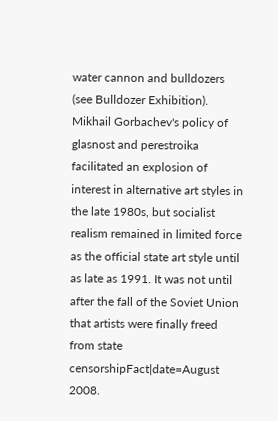water cannon and bulldozers (see Bulldozer Exhibition). Mikhail Gorbachev's policy of glasnost and perestroika facilitated an explosion of interest in alternative art styles in the late 1980s, but socialist realism remained in limited force as the official state art style until as late as 1991. It was not until after the fall of the Soviet Union that artists were finally freed from state censorshipFact|date=August 2008.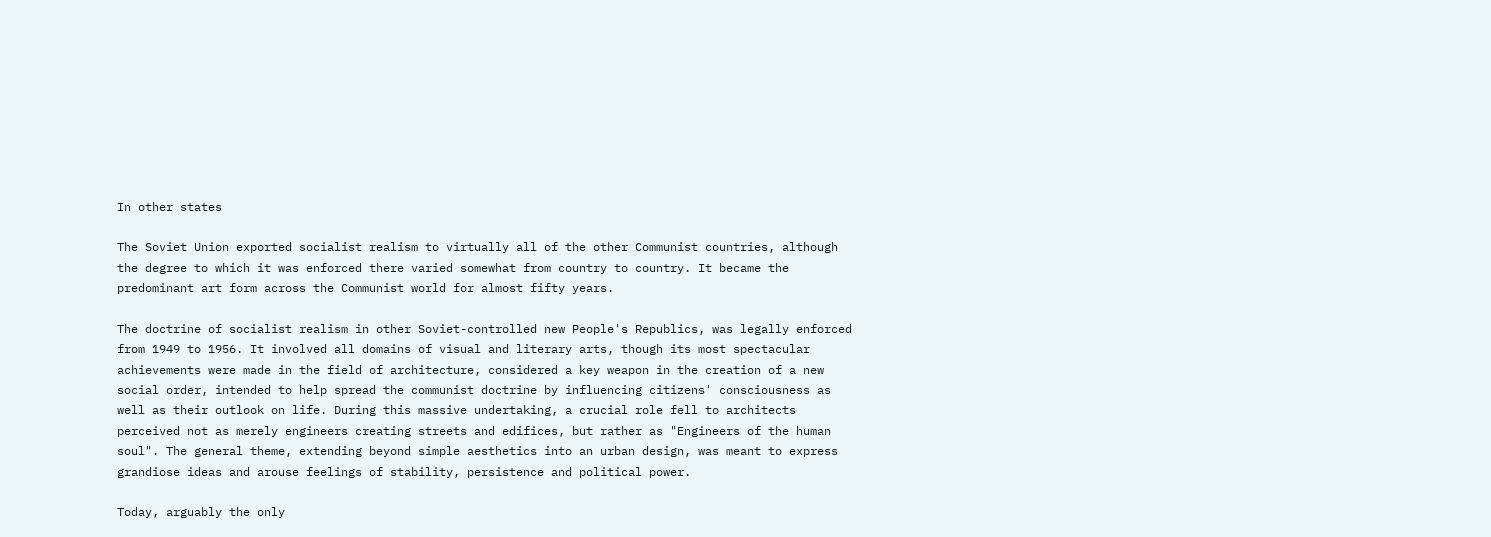In other states

The Soviet Union exported socialist realism to virtually all of the other Communist countries, although the degree to which it was enforced there varied somewhat from country to country. It became the predominant art form across the Communist world for almost fifty years.

The doctrine of socialist realism in other Soviet-controlled new People's Republics, was legally enforced from 1949 to 1956. It involved all domains of visual and literary arts, though its most spectacular achievements were made in the field of architecture, considered a key weapon in the creation of a new social order, intended to help spread the communist doctrine by influencing citizens' consciousness as well as their outlook on life. During this massive undertaking, a crucial role fell to architects perceived not as merely engineers creating streets and edifices, but rather as "Engineers of the human soul". The general theme, extending beyond simple aesthetics into an urban design, was meant to express grandiose ideas and arouse feelings of stability, persistence and political power.

Today, arguably the only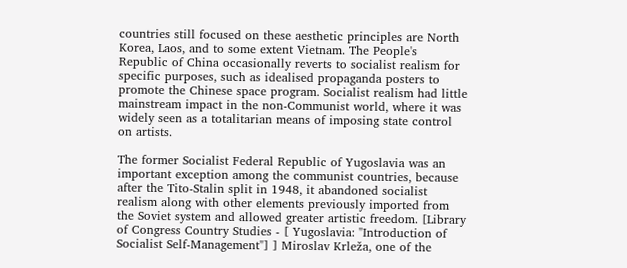countries still focused on these aesthetic principles are North Korea, Laos, and to some extent Vietnam. The People's Republic of China occasionally reverts to socialist realism for specific purposes, such as idealised propaganda posters to promote the Chinese space program. Socialist realism had little mainstream impact in the non-Communist world, where it was widely seen as a totalitarian means of imposing state control on artists.

The former Socialist Federal Republic of Yugoslavia was an important exception among the communist countries, because after the Tito-Stalin split in 1948, it abandoned socialist realism along with other elements previously imported from the Soviet system and allowed greater artistic freedom. [Library of Congress Country Studies - [ Yugoslavia: "Introduction of Socialist Self-Management"] ] Miroslav Krleža, one of the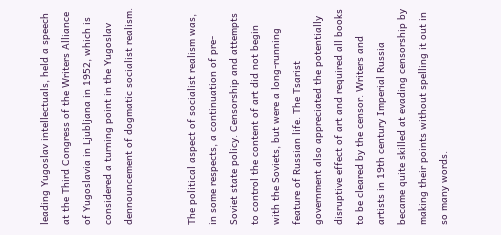leading Yugoslav intellectuals, held a speech at the Third Congress of the Writers Alliance of Yugoslavia in Ljubljana in 1952, which is considered a turning point in the Yugoslav dennouncement of dogmatic socialist realism.


The political aspect of socialist realism was, in some respects, a continuation of pre-Soviet state policy. Censorship and attempts to control the content of art did not begin with the Soviets, but were a long-running feature of Russian life. The Tsarist government also appreciated the potentially disruptive effect of art and required all books to be cleared by the censor. Writers and artists in 19th century Imperial Russia became quite skilled at evading censorship by making their points without spelling it out in so many words.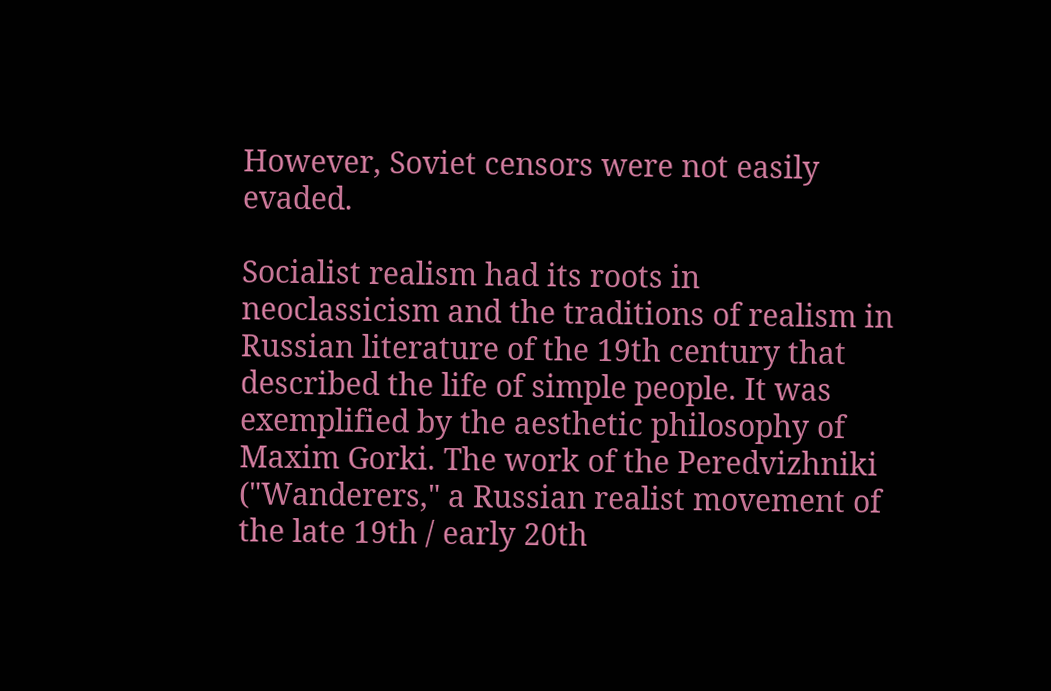However, Soviet censors were not easily evaded.

Socialist realism had its roots in neoclassicism and the traditions of realism in Russian literature of the 19th century that described the life of simple people. It was exemplified by the aesthetic philosophy of Maxim Gorki. The work of the Peredvizhniki ("Wanderers," a Russian realist movement of the late 19th / early 20th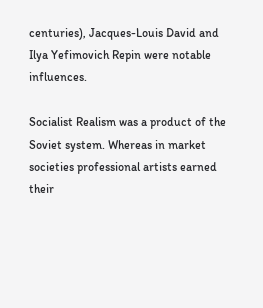centuries), Jacques-Louis David and Ilya Yefimovich Repin were notable influences.

Socialist Realism was a product of the Soviet system. Whereas in market societies professional artists earned their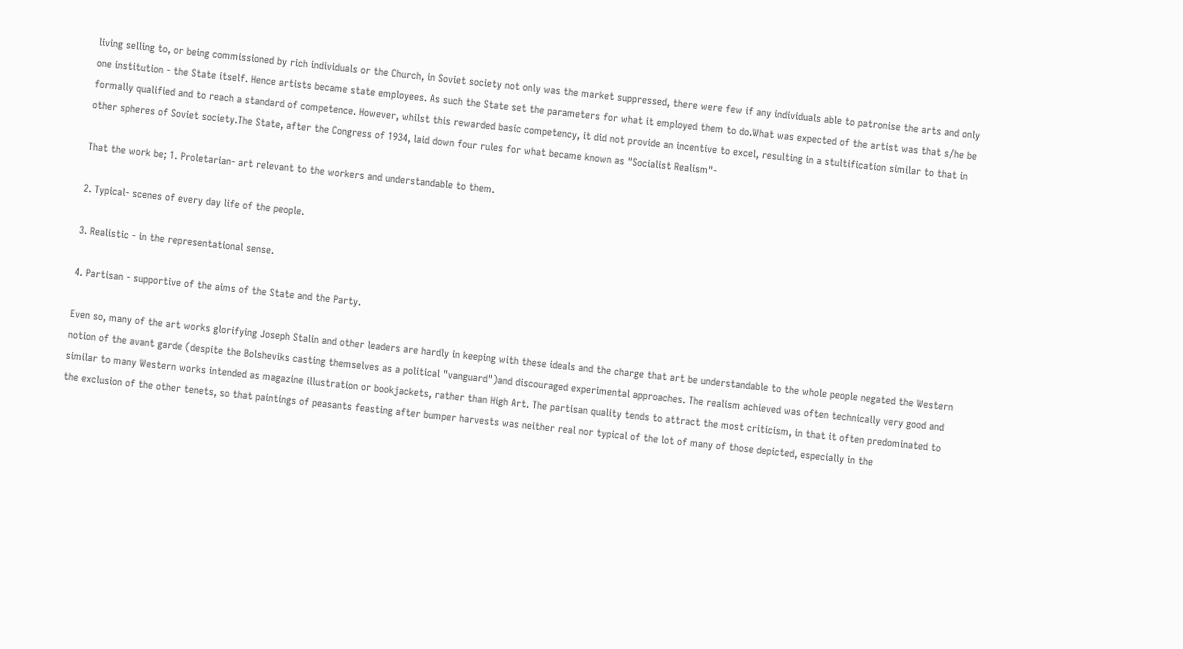living selling to, or being commissioned by rich individuals or the Church, in Soviet society not only was the market suppressed, there were few if any individuals able to patronise the arts and only one institution - the State itself. Hence artists became state employees. As such the State set the parameters for what it employed them to do.What was expected of the artist was that s/he be formally qualified and to reach a standard of competence. However, whilst this rewarded basic competency, it did not provide an incentive to excel, resulting in a stultification similar to that in other spheres of Soviet society.The State, after the Congress of 1934, laid down four rules for what became known as "Socialist Realism"-

That the work be; 1. Proletarian- art relevant to the workers and understandable to them.

2. Typical- scenes of every day life of the people.

3. Realistic - in the representational sense.

4. Partisan - supportive of the aims of the State and the Party.

Even so, many of the art works glorifying Joseph Stalin and other leaders are hardly in keeping with these ideals and the charge that art be understandable to the whole people negated the Western notion of the avant garde (despite the Bolsheviks casting themselves as a political "vanguard")and discouraged experimental approaches. The realism achieved was often technically very good and similar to many Western works intended as magazine illustration or bookjackets, rather than High Art. The partisan quality tends to attract the most criticism, in that it often predominated to the exclusion of the other tenets, so that paintings of peasants feasting after bumper harvests was neither real nor typical of the lot of many of those depicted, especially in the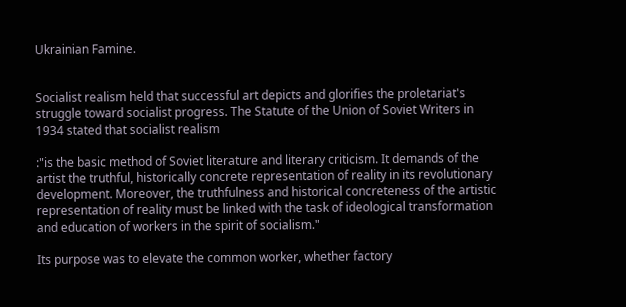Ukrainian Famine.


Socialist realism held that successful art depicts and glorifies the proletariat's struggle toward socialist progress. The Statute of the Union of Soviet Writers in 1934 stated that socialist realism

:"is the basic method of Soviet literature and literary criticism. It demands of the artist the truthful, historically concrete representation of reality in its revolutionary development. Moreover, the truthfulness and historical concreteness of the artistic representation of reality must be linked with the task of ideological transformation and education of workers in the spirit of socialism."

Its purpose was to elevate the common worker, whether factory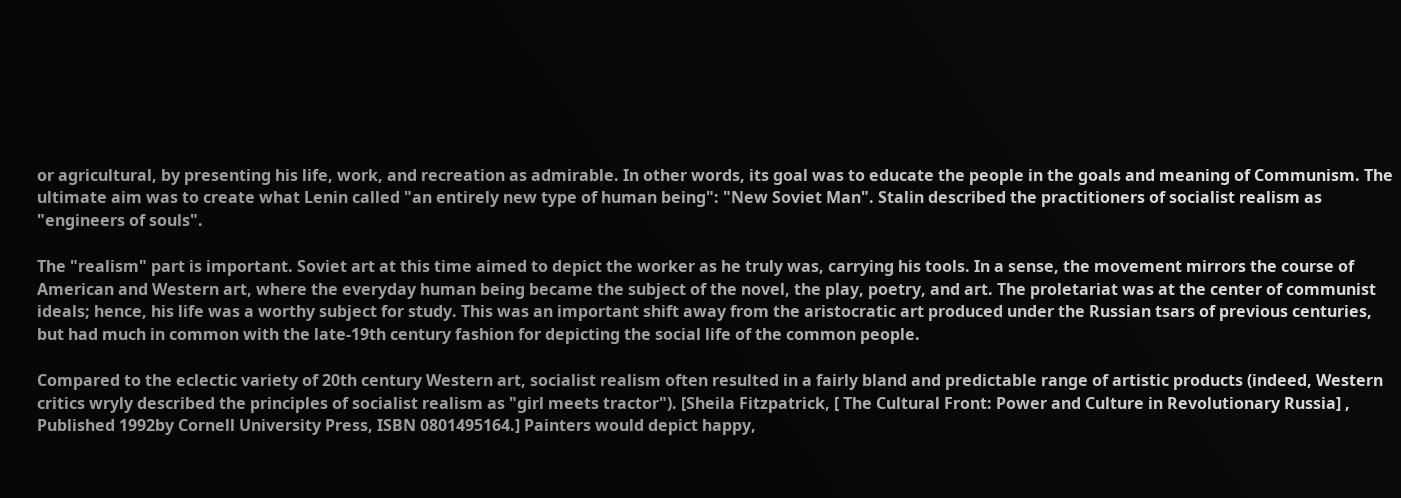or agricultural, by presenting his life, work, and recreation as admirable. In other words, its goal was to educate the people in the goals and meaning of Communism. The ultimate aim was to create what Lenin called "an entirely new type of human being": "New Soviet Man". Stalin described the practitioners of socialist realism as "engineers of souls".

The "realism" part is important. Soviet art at this time aimed to depict the worker as he truly was, carrying his tools. In a sense, the movement mirrors the course of American and Western art, where the everyday human being became the subject of the novel, the play, poetry, and art. The proletariat was at the center of communist ideals; hence, his life was a worthy subject for study. This was an important shift away from the aristocratic art produced under the Russian tsars of previous centuries, but had much in common with the late-19th century fashion for depicting the social life of the common people.

Compared to the eclectic variety of 20th century Western art, socialist realism often resulted in a fairly bland and predictable range of artistic products (indeed, Western critics wryly described the principles of socialist realism as "girl meets tractor"). [Sheila Fitzpatrick, [ The Cultural Front: Power and Culture in Revolutionary Russia] , Published 1992by Cornell University Press, ISBN 0801495164.] Painters would depict happy,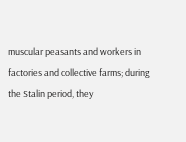muscular peasants and workers in factories and collective farms; during the Stalin period, they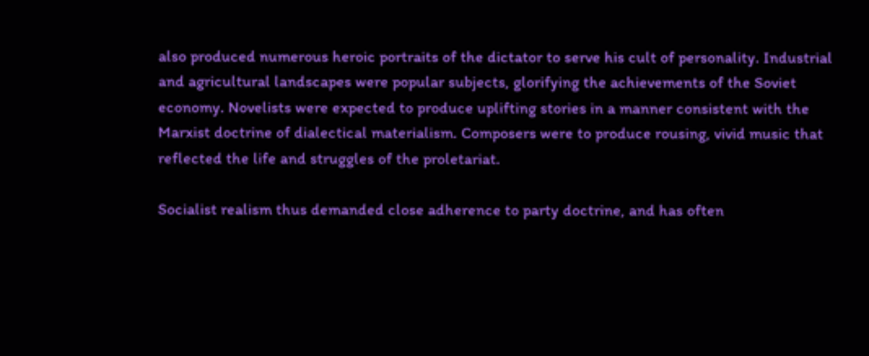also produced numerous heroic portraits of the dictator to serve his cult of personality. Industrial and agricultural landscapes were popular subjects, glorifying the achievements of the Soviet economy. Novelists were expected to produce uplifting stories in a manner consistent with the Marxist doctrine of dialectical materialism. Composers were to produce rousing, vivid music that reflected the life and struggles of the proletariat.

Socialist realism thus demanded close adherence to party doctrine, and has often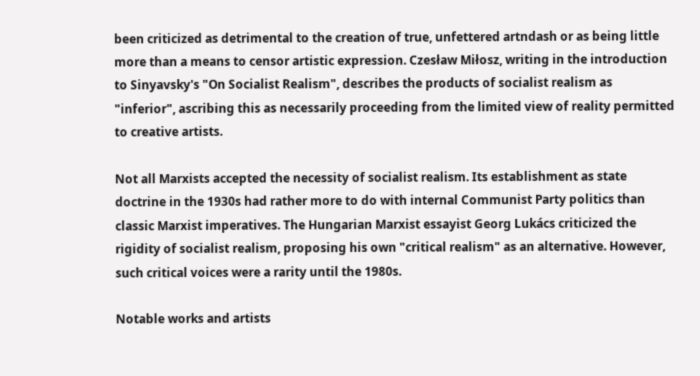been criticized as detrimental to the creation of true, unfettered artndash or as being little more than a means to censor artistic expression. Czesław Miłosz, writing in the introduction to Sinyavsky's "On Socialist Realism", describes the products of socialist realism as "inferior", ascribing this as necessarily proceeding from the limited view of reality permitted to creative artists.

Not all Marxists accepted the necessity of socialist realism. Its establishment as state doctrine in the 1930s had rather more to do with internal Communist Party politics than classic Marxist imperatives. The Hungarian Marxist essayist Georg Lukács criticized the rigidity of socialist realism, proposing his own "critical realism" as an alternative. However, such critical voices were a rarity until the 1980s.

Notable works and artists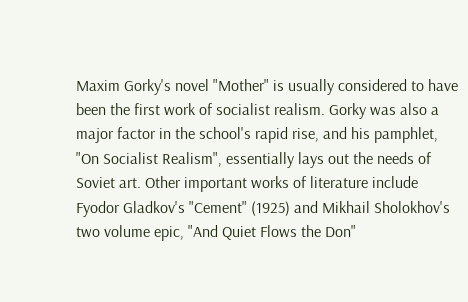Maxim Gorky's novel "Mother" is usually considered to have been the first work of socialist realism. Gorky was also a major factor in the school's rapid rise, and his pamphlet, "On Socialist Realism", essentially lays out the needs of Soviet art. Other important works of literature include Fyodor Gladkov's "Cement" (1925) and Mikhail Sholokhov's two volume epic, "And Quiet Flows the Don"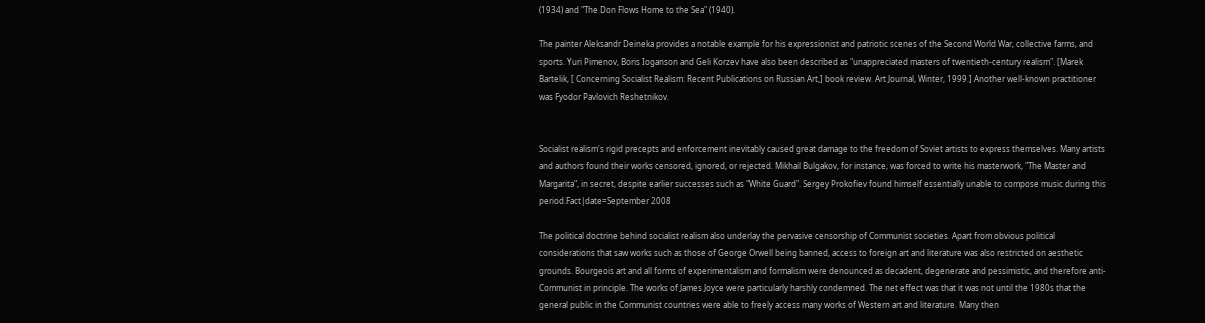(1934) and "The Don Flows Home to the Sea" (1940).

The painter Aleksandr Deineka provides a notable example for his expressionist and patriotic scenes of the Second World War, collective farms, and sports. Yuri Pimenov, Boris Ioganson and Geli Korzev have also been described as "unappreciated masters of twentieth-century realism". [Marek Bartelik, [ Concerning Socialist Realism: Recent Publications on Russian Art,] book review. Art Journal, Winter, 1999.] Another well-known practitioner was Fyodor Pavlovich Reshetnikov.


Socialist realism's rigid precepts and enforcement inevitably caused great damage to the freedom of Soviet artists to express themselves. Many artists and authors found their works censored, ignored, or rejected. Mikhail Bulgakov, for instance, was forced to write his masterwork, "The Master and Margarita", in secret, despite earlier successes such as "White Guard". Sergey Prokofiev found himself essentially unable to compose music during this period.Fact|date=September 2008

The political doctrine behind socialist realism also underlay the pervasive censorship of Communist societies. Apart from obvious political considerations that saw works such as those of George Orwell being banned, access to foreign art and literature was also restricted on aesthetic grounds. Bourgeois art and all forms of experimentalism and formalism were denounced as decadent, degenerate and pessimistic, and therefore anti-Communist in principle. The works of James Joyce were particularly harshly condemned. The net effect was that it was not until the 1980s that the general public in the Communist countries were able to freely access many works of Western art and literature. Many then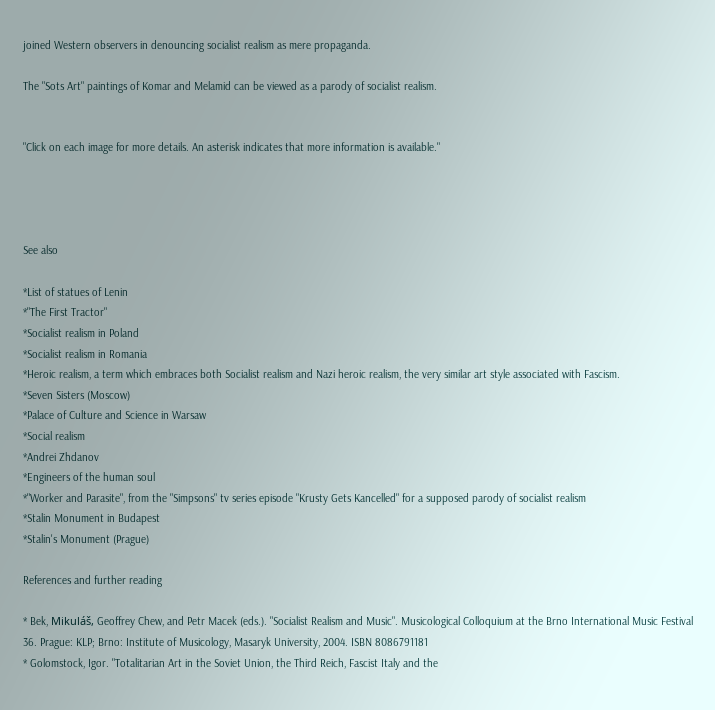joined Western observers in denouncing socialist realism as mere propaganda.

The "Sots Art" paintings of Komar and Melamid can be viewed as a parody of socialist realism.


"Click on each image for more details. An asterisk indicates that more information is available."




See also

*List of statues of Lenin
*"The First Tractor"
*Socialist realism in Poland
*Socialist realism in Romania
*Heroic realism, a term which embraces both Socialist realism and Nazi heroic realism, the very similar art style associated with Fascism.
*Seven Sisters (Moscow)
*Palace of Culture and Science in Warsaw
*Social realism
*Andrei Zhdanov
*Engineers of the human soul
*"Worker and Parasite", from the "Simpsons" tv series episode "Krusty Gets Kancelled" for a supposed parody of socialist realism
*Stalin Monument in Budapest
*Stalin's Monument (Prague)

References and further reading

* Bek, Mikuláš, Geoffrey Chew, and Petr Macek (eds.). "Socialist Realism and Music". Musicological Colloquium at the Brno International Music Festival 36. Prague: KLP; Brno: Institute of Musicology, Masaryk University, 2004. ISBN 8086791181
* Golomstock, Igor. "Totalitarian Art in the Soviet Union, the Third Reich, Fascist Italy and the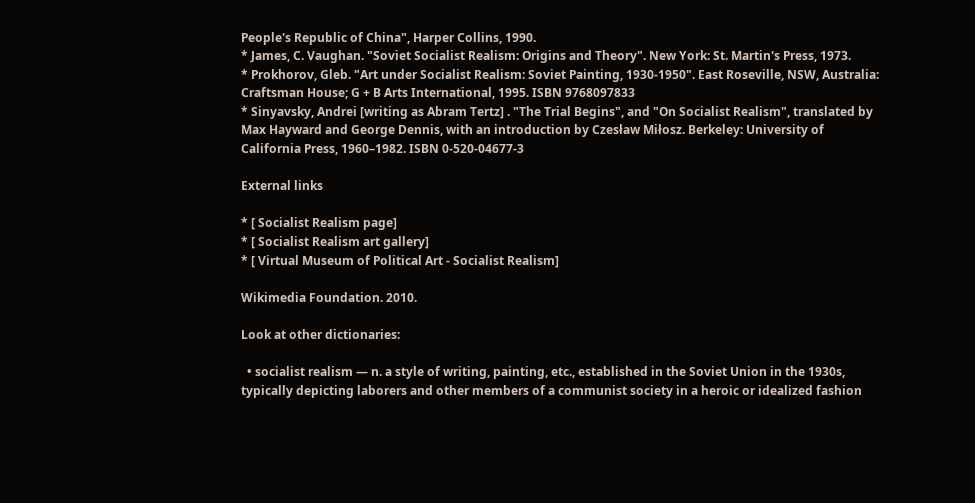People's Republic of China", Harper Collins, 1990.
* James, C. Vaughan. "Soviet Socialist Realism: Origins and Theory". New York: St. Martin's Press, 1973.
* Prokhorov, Gleb. "Art under Socialist Realism: Soviet Painting, 1930-1950". East Roseville, NSW, Australia: Craftsman House; G + B Arts International, 1995. ISBN 9768097833
* Sinyavsky, Andrei [writing as Abram Tertz] . "The Trial Begins", and "On Socialist Realism", translated by Max Hayward and George Dennis, with an introduction by Czesław Miłosz. Berkeley: University of California Press, 1960–1982. ISBN 0-520-04677-3

External links

* [ Socialist Realism page]
* [ Socialist Realism art gallery]
* [ Virtual Museum of Political Art - Socialist Realism]

Wikimedia Foundation. 2010.

Look at other dictionaries:

  • socialist realism — n. a style of writing, painting, etc., established in the Soviet Union in the 1930s, typically depicting laborers and other members of a communist society in a heroic or idealized fashion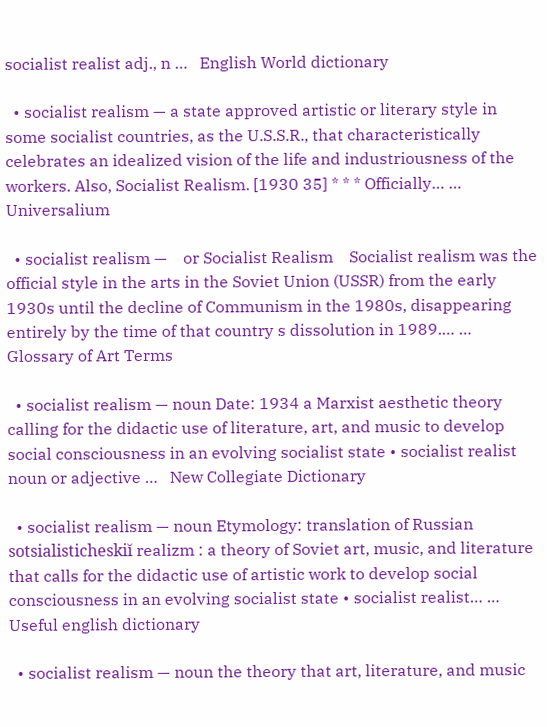socialist realist adj., n …   English World dictionary

  • socialist realism — a state approved artistic or literary style in some socialist countries, as the U.S.S.R., that characteristically celebrates an idealized vision of the life and industriousness of the workers. Also, Socialist Realism. [1930 35] * * * Officially… …   Universalium

  • socialist realism —    or Socialist Realism    Socialist realism was the official style in the arts in the Soviet Union (USSR) from the early 1930s until the decline of Communism in the 1980s, disappearing entirely by the time of that country s dissolution in 1989.… …   Glossary of Art Terms

  • socialist realism — noun Date: 1934 a Marxist aesthetic theory calling for the didactic use of literature, art, and music to develop social consciousness in an evolving socialist state • socialist realist noun or adjective …   New Collegiate Dictionary

  • socialist realism — noun Etymology: translation of Russian sotsialisticheskiĭ realizm : a theory of Soviet art, music, and literature that calls for the didactic use of artistic work to develop social consciousness in an evolving socialist state • socialist realist… …   Useful english dictionary

  • socialist realism — noun the theory that art, literature, and music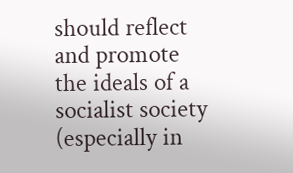should reflect and promote the ideals of a socialist society (especially in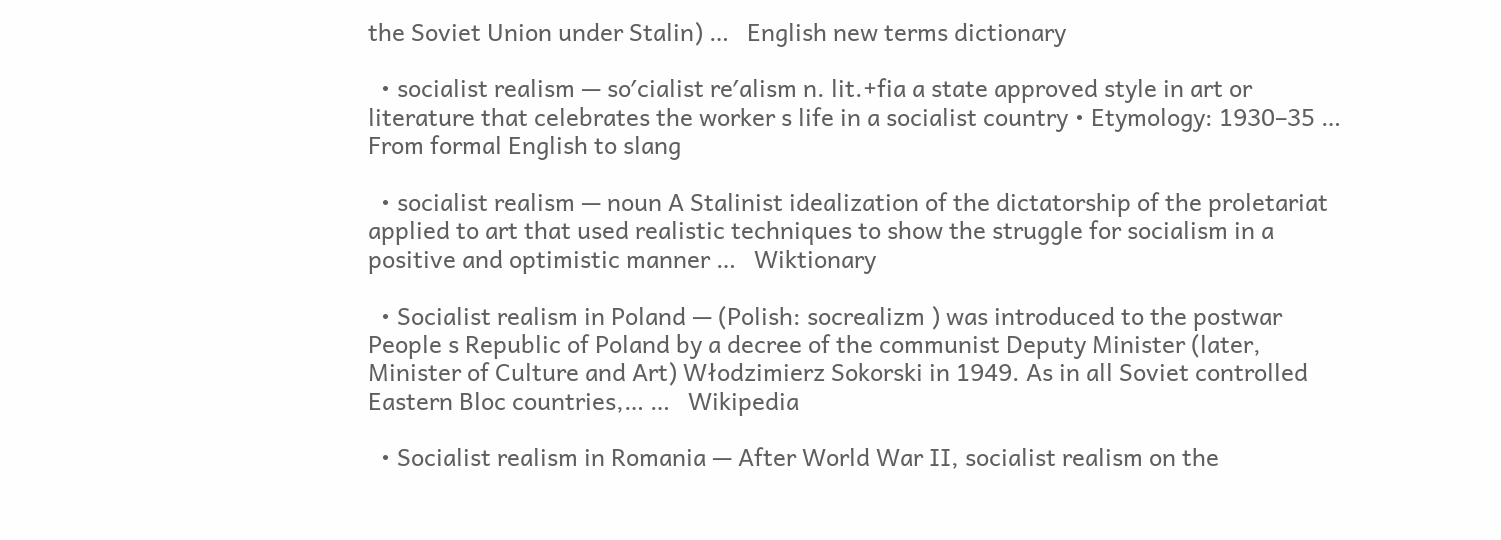the Soviet Union under Stalin) …   English new terms dictionary

  • socialist realism — so′cialist re′alism n. lit.+fia a state approved style in art or literature that celebrates the worker s life in a socialist country • Etymology: 1930–35 …   From formal English to slang

  • socialist realism — noun A Stalinist idealization of the dictatorship of the proletariat applied to art that used realistic techniques to show the struggle for socialism in a positive and optimistic manner …   Wiktionary

  • Socialist realism in Poland — (Polish: socrealizm ) was introduced to the postwar People s Republic of Poland by a decree of the communist Deputy Minister (later, Minister of Culture and Art) Włodzimierz Sokorski in 1949. As in all Soviet controlled Eastern Bloc countries,… …   Wikipedia

  • Socialist realism in Romania — After World War II, socialist realism on the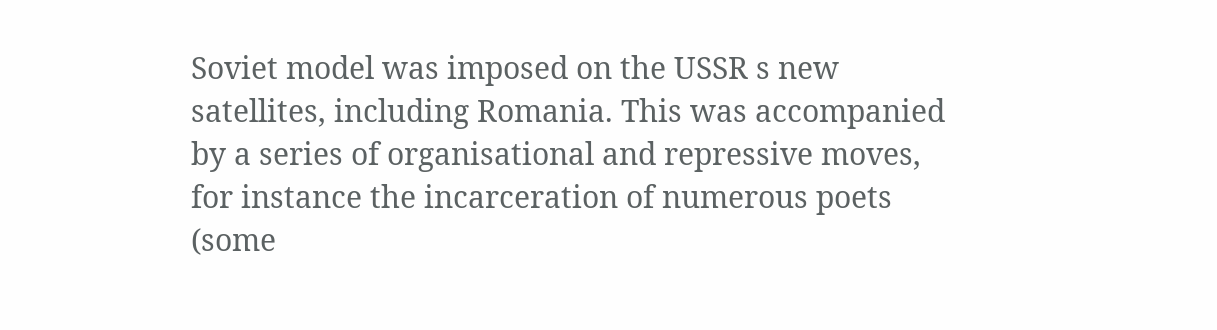Soviet model was imposed on the USSR s new satellites, including Romania. This was accompanied by a series of organisational and repressive moves, for instance the incarceration of numerous poets (some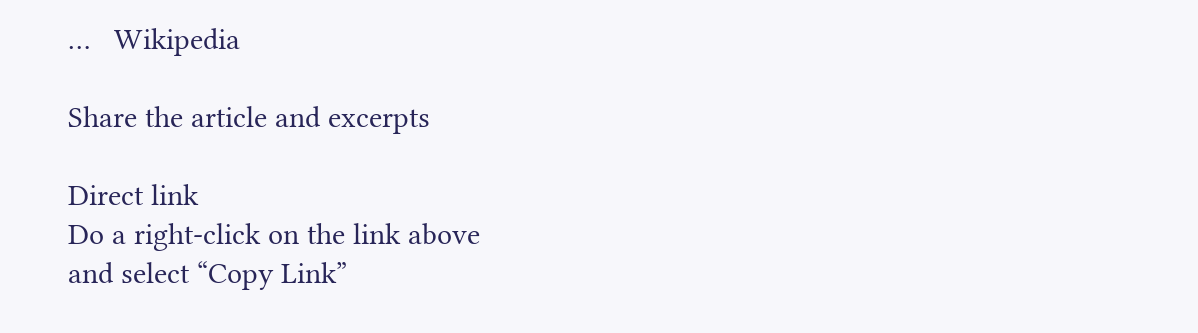…   Wikipedia

Share the article and excerpts

Direct link
Do a right-click on the link above
and select “Copy Link”